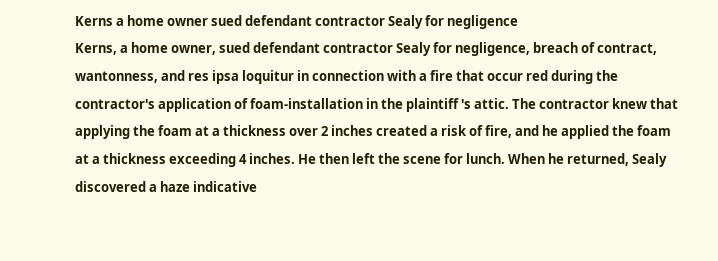Kerns a home owner sued defendant contractor Sealy for negligence
Kerns, a home owner, sued defendant contractor Sealy for negligence, breach of contract, wantonness, and res ipsa loquitur in connection with a fire that occur red during the contractor's application of foam-installation in the plaintiff 's attic. The contractor knew that applying the foam at a thickness over 2 inches created a risk of fire, and he applied the foam at a thickness exceeding 4 inches. He then left the scene for lunch. When he returned, Sealy discovered a haze indicative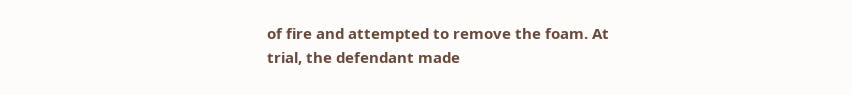of fire and attempted to remove the foam. At trial, the defendant made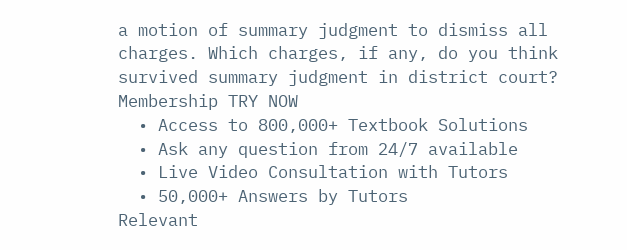a motion of summary judgment to dismiss all charges. Which charges, if any, do you think survived summary judgment in district court?
Membership TRY NOW
  • Access to 800,000+ Textbook Solutions
  • Ask any question from 24/7 available
  • Live Video Consultation with Tutors
  • 50,000+ Answers by Tutors
Relevant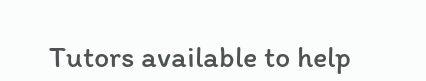Tutors available to help